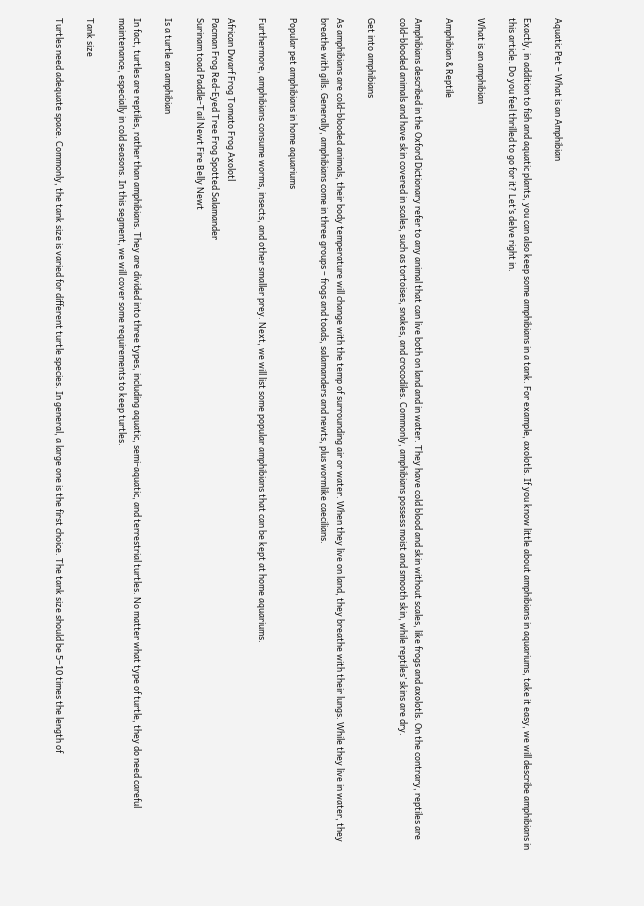Aquatic Pet – What is an Amphibian

Exactly, in addition to fish and aquatic plants, you can also keep some amphibians in a tank. For example, axolotls. If you know little about amphibians in aquariums, take it easy, we will describe amphibians in this article. Do you feel thrilled to go for it? Let’s delve right in.

What is an amphibian

Amphibian & Reptile

Amphibians described in the Oxford Dictionary refer to any animal that can live both on land and in water. They have cold blood and skin without scales, like frogs and axolotls. On the contrary, reptiles are cold-blooded animals and have skin covered in scales, such as tortoises, snakes, and crocodiles. Commonly, amphibians possess moist and smooth skin, while reptiles’ skins are dry.

Get into amphibians

As amphibians are cold-blooded animals, their body temperature will change with the temp of surrounding air or water. When they live on land, they breathe with their lungs. While they live in water, they breathe with gills. Generally, amphibians come in three groups – frogs and toads, salamanders and newts, plus wormlike caecilians.

Popular pet amphibians in home aquariums

Furthermore, amphibians consume worms, insects, and other smaller prey. Next, we will list some popular amphibians that can be kept at home aquariums.

African Dwarf Frog Tomato Frog Axolotl
Pacman Frog Red-Eyed Tree Frog Spotted Salamander
Surinam toad Paddle-Tail Newt Fire Belly Newt

Is a turtle an amphibian

In fact, turtles are reptiles, rather than amphibians. They are divided into three types, including aquatic, semi-aquatic, and terrestrial turtles. No matter what type of turtle, they do need careful maintenance, especially in cold seasons. In this segment, we will cover some requirements to keep turtles.

Tank size

Turtles need adequate space. Commonly, the tank size is varied for different turtle species. In general, a large one is the first choice. The tank size should be 5–10 times the length of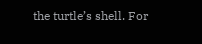the turtle’s shell. For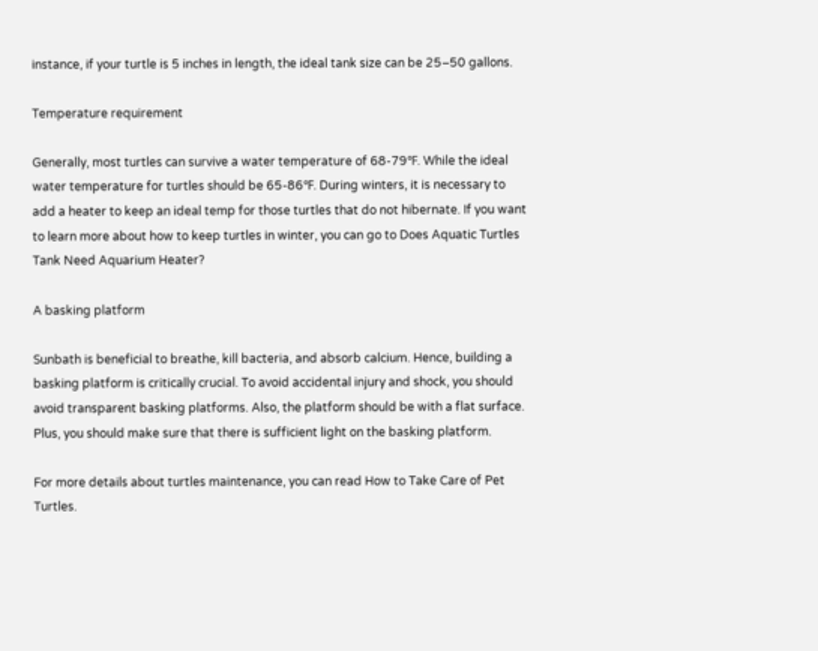instance, if your turtle is 5 inches in length, the ideal tank size can be 25–50 gallons.

Temperature requirement

Generally, most turtles can survive a water temperature of 68-79℉. While the ideal water temperature for turtles should be 65-86℉. During winters, it is necessary to add a heater to keep an ideal temp for those turtles that do not hibernate. If you want to learn more about how to keep turtles in winter, you can go to Does Aquatic Turtles Tank Need Aquarium Heater?

A basking platform

Sunbath is beneficial to breathe, kill bacteria, and absorb calcium. Hence, building a basking platform is critically crucial. To avoid accidental injury and shock, you should avoid transparent basking platforms. Also, the platform should be with a flat surface. Plus, you should make sure that there is sufficient light on the basking platform.

For more details about turtles maintenance, you can read How to Take Care of Pet Turtles.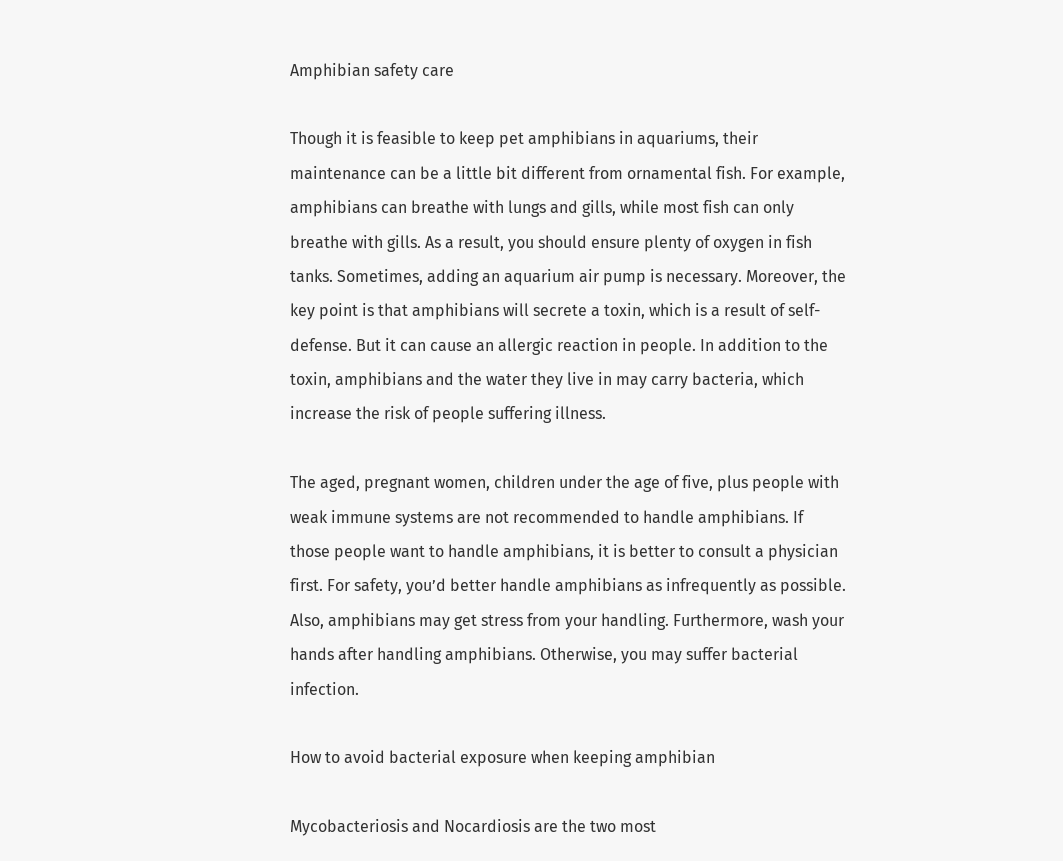Amphibian safety care

Though it is feasible to keep pet amphibians in aquariums, their maintenance can be a little bit different from ornamental fish. For example, amphibians can breathe with lungs and gills, while most fish can only breathe with gills. As a result, you should ensure plenty of oxygen in fish tanks. Sometimes, adding an aquarium air pump is necessary. Moreover, the key point is that amphibians will secrete a toxin, which is a result of self-defense. But it can cause an allergic reaction in people. In addition to the toxin, amphibians and the water they live in may carry bacteria, which increase the risk of people suffering illness.

The aged, pregnant women, children under the age of five, plus people with weak immune systems are not recommended to handle amphibians. If those people want to handle amphibians, it is better to consult a physician first. For safety, you’d better handle amphibians as infrequently as possible. Also, amphibians may get stress from your handling. Furthermore, wash your hands after handling amphibians. Otherwise, you may suffer bacterial infection.

How to avoid bacterial exposure when keeping amphibian

Mycobacteriosis and Nocardiosis are the two most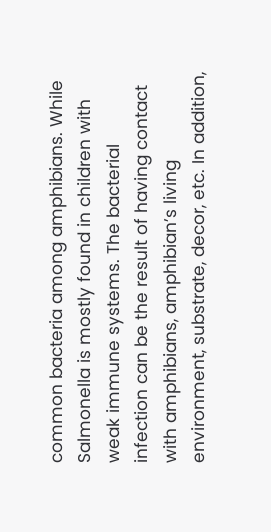common bacteria among amphibians. While Salmonella is mostly found in children with weak immune systems. The bacterial infection can be the result of having contact with amphibians, amphibian’s living environment, substrate, decor, etc. In addition,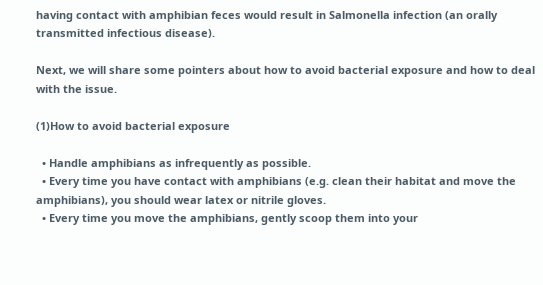having contact with amphibian feces would result in Salmonella infection (an orally transmitted infectious disease).

Next, we will share some pointers about how to avoid bacterial exposure and how to deal with the issue.

(1)How to avoid bacterial exposure

  • Handle amphibians as infrequently as possible.
  • Every time you have contact with amphibians (e.g. clean their habitat and move the amphibians), you should wear latex or nitrile gloves.
  • Every time you move the amphibians, gently scoop them into your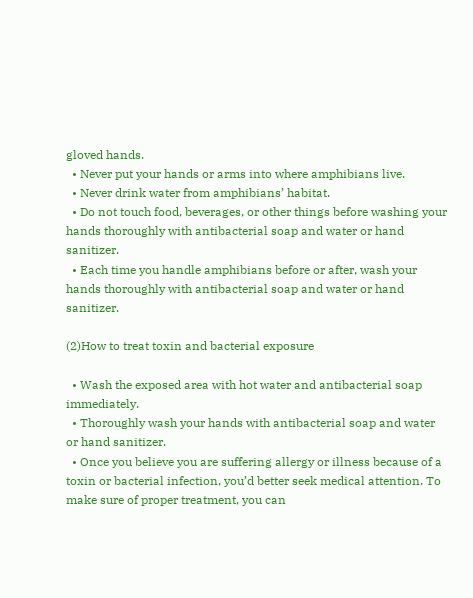gloved hands.
  • Never put your hands or arms into where amphibians live.
  • Never drink water from amphibians’ habitat.
  • Do not touch food, beverages, or other things before washing your hands thoroughly with antibacterial soap and water or hand sanitizer.
  • Each time you handle amphibians before or after, wash your hands thoroughly with antibacterial soap and water or hand sanitizer.

(2)How to treat toxin and bacterial exposure

  • Wash the exposed area with hot water and antibacterial soap immediately.
  • Thoroughly wash your hands with antibacterial soap and water or hand sanitizer.
  • Once you believe you are suffering allergy or illness because of a toxin or bacterial infection, you’d better seek medical attention. To make sure of proper treatment, you can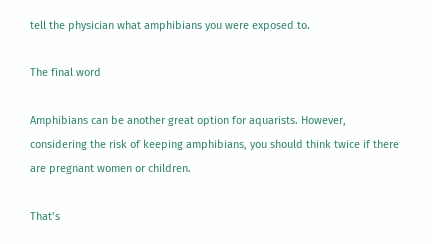tell the physician what amphibians you were exposed to.

The final word

Amphibians can be another great option for aquarists. However, considering the risk of keeping amphibians, you should think twice if there are pregnant women or children.

That’s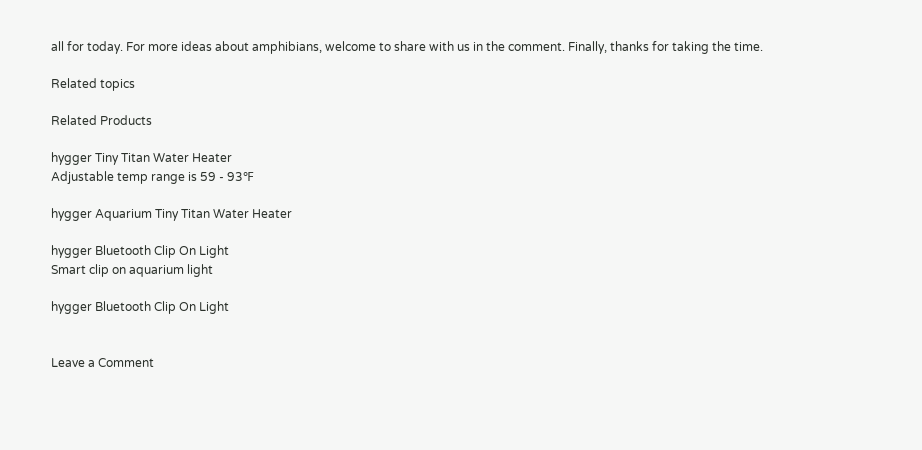all for today. For more ideas about amphibians, welcome to share with us in the comment. Finally, thanks for taking the time.

Related topics

Related Products

hygger Tiny Titan Water Heater
Adjustable temp range is 59 - 93℉

hygger Aquarium Tiny Titan Water Heater

hygger Bluetooth Clip On Light
Smart clip on aquarium light

hygger Bluetooth Clip On Light


Leave a Comment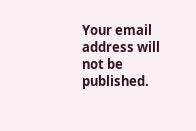Your email address will not be published.